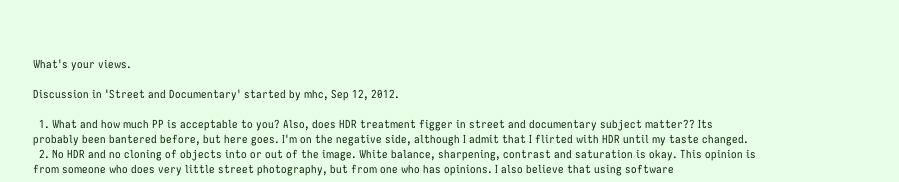What's your views.

Discussion in 'Street and Documentary' started by mhc, Sep 12, 2012.

  1. What and how much PP is acceptable to you? Also, does HDR treatment figger in street and documentary subject matter?? Its probably been bantered before, but here goes. I'm on the negative side, although I admit that I flirted with HDR until my taste changed.
  2. No HDR and no cloning of objects into or out of the image. White balance, sharpening, contrast and saturation is okay. This opinion is from someone who does very little street photography, but from one who has opinions. I also believe that using software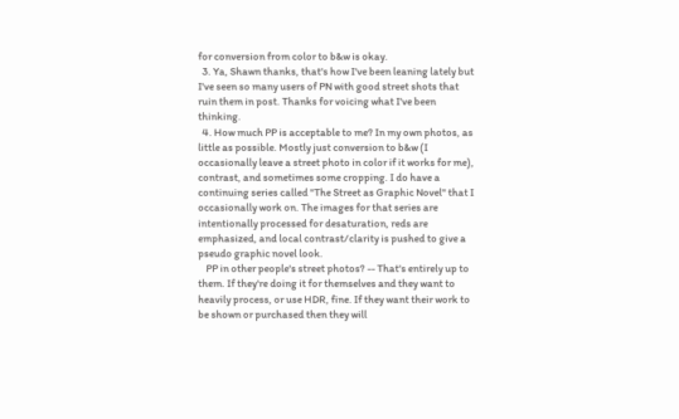for conversion from color to b&w is okay.
  3. Ya, Shawn thanks, that's how I've been leaning lately but I've seen so many users of PN with good street shots that ruin them in post. Thanks for voicing what I've been thinking.
  4. How much PP is acceptable to me? In my own photos, as little as possible. Mostly just conversion to b&w (I occasionally leave a street photo in color if it works for me), contrast, and sometimes some cropping. I do have a continuing series called "The Street as Graphic Novel" that I occasionally work on. The images for that series are intentionally processed for desaturation, reds are emphasized, and local contrast/clarity is pushed to give a pseudo graphic novel look.
    PP in other people's street photos? -- That's entirely up to them. If they're doing it for themselves and they want to heavily process, or use HDR, fine. If they want their work to be shown or purchased then they will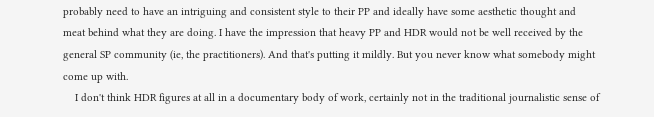probably need to have an intriguing and consistent style to their PP and ideally have some aesthetic thought and meat behind what they are doing. I have the impression that heavy PP and HDR would not be well received by the general SP community (ie, the practitioners). And that's putting it mildly. But you never know what somebody might come up with.
    I don't think HDR figures at all in a documentary body of work, certainly not in the traditional journalistic sense of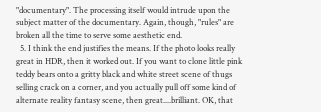"documentary". The processing itself would intrude upon the subject matter of the documentary. Again, though, "rules" are broken all the time to serve some aesthetic end.
  5. I think the end justifies the means. If the photo looks really great in HDR, then it worked out. If you want to clone little pink teddy bears onto a gritty black and white street scene of thugs selling crack on a corner, and you actually pull off some kind of alternate reality fantasy scene, then great....brilliant. OK, that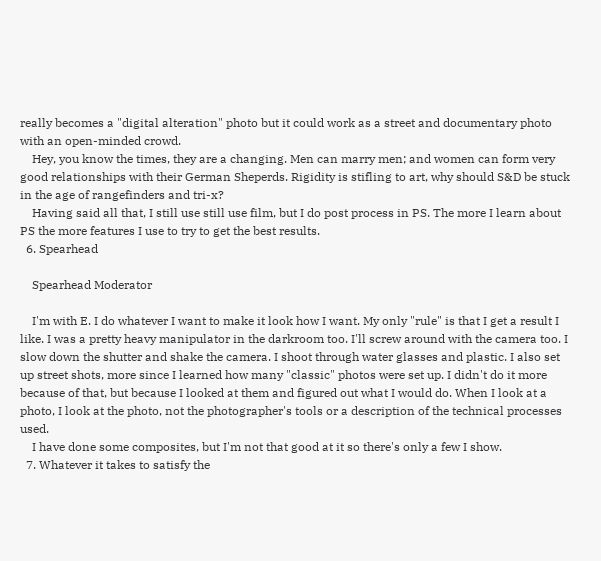really becomes a "digital alteration" photo but it could work as a street and documentary photo with an open-minded crowd.
    Hey, you know the times, they are a changing. Men can marry men; and women can form very good relationships with their German Sheperds. Rigidity is stifling to art, why should S&D be stuck in the age of rangefinders and tri-x?
    Having said all that, I still use still use film, but I do post process in PS. The more I learn about PS the more features I use to try to get the best results.
  6. Spearhead

    Spearhead Moderator

    I'm with E. I do whatever I want to make it look how I want. My only "rule" is that I get a result I like. I was a pretty heavy manipulator in the darkroom too. I'll screw around with the camera too. I slow down the shutter and shake the camera. I shoot through water glasses and plastic. I also set up street shots, more since I learned how many "classic" photos were set up. I didn't do it more because of that, but because I looked at them and figured out what I would do. When I look at a photo, I look at the photo, not the photographer's tools or a description of the technical processes used.
    I have done some composites, but I'm not that good at it so there's only a few I show.
  7. Whatever it takes to satisfy the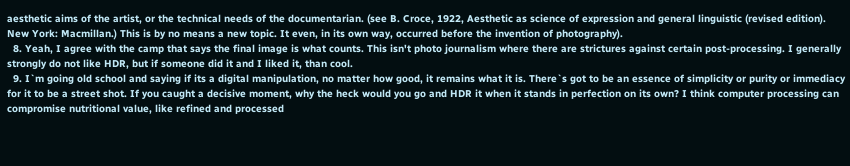aesthetic aims of the artist, or the technical needs of the documentarian. (see B. Croce, 1922, Aesthetic as science of expression and general linguistic (revised edition). New York: Macmillan.) This is by no means a new topic. It even, in its own way, occurred before the invention of photography).
  8. Yeah, I agree with the camp that says the final image is what counts. This isn't photo journalism where there are strictures against certain post-processing. I generally strongly do not like HDR, but if someone did it and I liked it, than cool.
  9. I`m going old school and saying if its a digital manipulation, no matter how good, it remains what it is. There`s got to be an essence of simplicity or purity or immediacy for it to be a street shot. If you caught a decisive moment, why the heck would you go and HDR it when it stands in perfection on its own? I think computer processing can compromise nutritional value, like refined and processed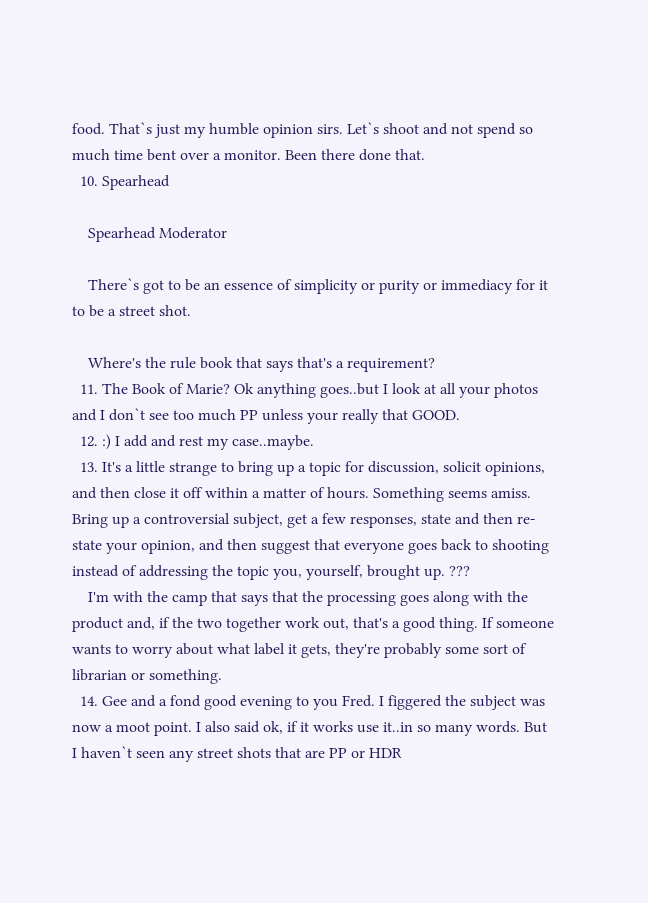food. That`s just my humble opinion sirs. Let`s shoot and not spend so much time bent over a monitor. Been there done that.
  10. Spearhead

    Spearhead Moderator

    There`s got to be an essence of simplicity or purity or immediacy for it to be a street shot.

    Where's the rule book that says that's a requirement?
  11. The Book of Marie? Ok anything goes..but I look at all your photos and I don`t see too much PP unless your really that GOOD.
  12. :) I add and rest my case..maybe.
  13. It's a little strange to bring up a topic for discussion, solicit opinions, and then close it off within a matter of hours. Something seems amiss. Bring up a controversial subject, get a few responses, state and then re-state your opinion, and then suggest that everyone goes back to shooting instead of addressing the topic you, yourself, brought up. ???
    I'm with the camp that says that the processing goes along with the product and, if the two together work out, that's a good thing. If someone wants to worry about what label it gets, they're probably some sort of librarian or something.
  14. Gee and a fond good evening to you Fred. I figgered the subject was now a moot point. I also said ok, if it works use it..in so many words. But I haven`t seen any street shots that are PP or HDR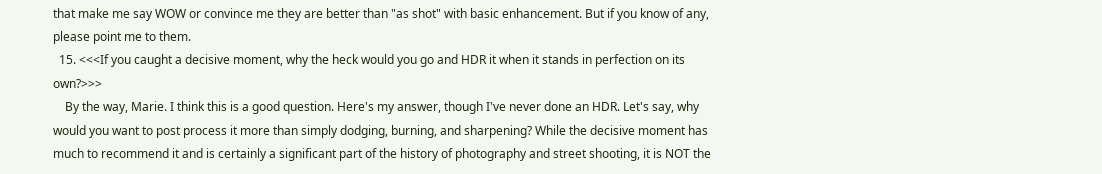that make me say WOW or convince me they are better than "as shot" with basic enhancement. But if you know of any, please point me to them.
  15. <<<If you caught a decisive moment, why the heck would you go and HDR it when it stands in perfection on its own?>>>
    By the way, Marie. I think this is a good question. Here's my answer, though I've never done an HDR. Let's say, why would you want to post process it more than simply dodging, burning, and sharpening? While the decisive moment has much to recommend it and is certainly a significant part of the history of photography and street shooting, it is NOT the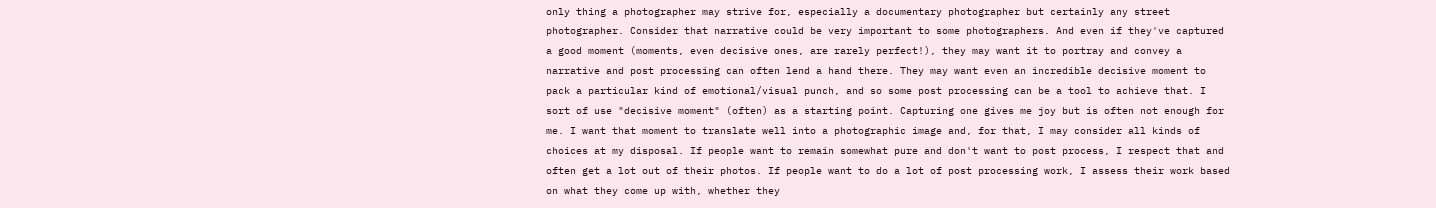only thing a photographer may strive for, especially a documentary photographer but certainly any street photographer. Consider that narrative could be very important to some photographers. And even if they've captured a good moment (moments, even decisive ones, are rarely perfect!), they may want it to portray and convey a narrative and post processing can often lend a hand there. They may want even an incredible decisive moment to pack a particular kind of emotional/visual punch, and so some post processing can be a tool to achieve that. I sort of use "decisive moment" (often) as a starting point. Capturing one gives me joy but is often not enough for me. I want that moment to translate well into a photographic image and, for that, I may consider all kinds of choices at my disposal. If people want to remain somewhat pure and don't want to post process, I respect that and often get a lot out of their photos. If people want to do a lot of post processing work, I assess their work based on what they come up with, whether they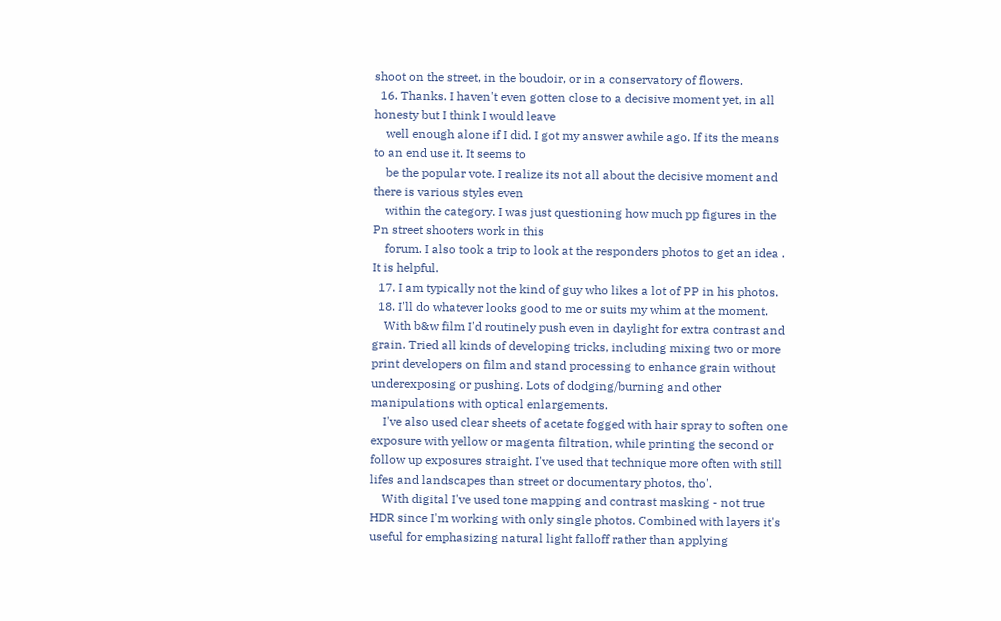shoot on the street, in the boudoir, or in a conservatory of flowers.
  16. Thanks. I haven't even gotten close to a decisive moment yet, in all honesty but I think I would leave
    well enough alone if I did. I got my answer awhile ago. If its the means to an end use it. It seems to
    be the popular vote. I realize its not all about the decisive moment and there is various styles even
    within the category. I was just questioning how much pp figures in the Pn street shooters work in this
    forum. I also took a trip to look at the responders photos to get an idea . It is helpful.
  17. I am typically not the kind of guy who likes a lot of PP in his photos.
  18. I'll do whatever looks good to me or suits my whim at the moment.
    With b&w film I'd routinely push even in daylight for extra contrast and grain. Tried all kinds of developing tricks, including mixing two or more print developers on film and stand processing to enhance grain without underexposing or pushing. Lots of dodging/burning and other manipulations with optical enlargements.
    I've also used clear sheets of acetate fogged with hair spray to soften one exposure with yellow or magenta filtration, while printing the second or follow up exposures straight. I've used that technique more often with still lifes and landscapes than street or documentary photos, tho'.
    With digital I've used tone mapping and contrast masking - not true HDR since I'm working with only single photos. Combined with layers it's useful for emphasizing natural light falloff rather than applying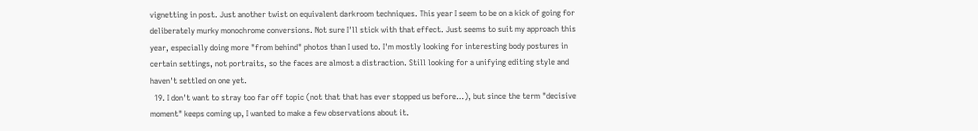vignetting in post. Just another twist on equivalent darkroom techniques. This year I seem to be on a kick of going for deliberately murky monochrome conversions. Not sure I'll stick with that effect. Just seems to suit my approach this year, especially doing more "from behind" photos than I used to. I'm mostly looking for interesting body postures in certain settings, not portraits, so the faces are almost a distraction. Still looking for a unifying editing style and haven't settled on one yet.
  19. I don't want to stray too far off topic (not that that has ever stopped us before…), but since the term "decisive moment" keeps coming up, I wanted to make a few observations about it.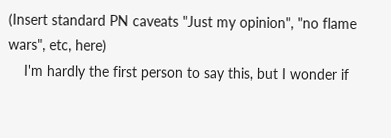(Insert standard PN caveats "Just my opinion", "no flame wars", etc, here)
    I'm hardly the first person to say this, but I wonder if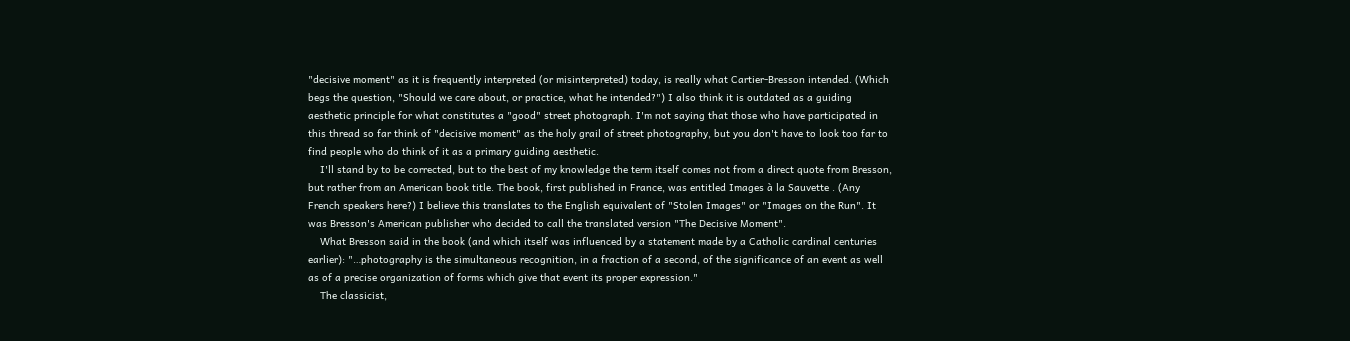"decisive moment" as it is frequently interpreted (or misinterpreted) today, is really what Cartier-Bresson intended. (Which begs the question, "Should we care about, or practice, what he intended?") I also think it is outdated as a guiding aesthetic principle for what constitutes a "good" street photograph. I'm not saying that those who have participated in this thread so far think of "decisive moment" as the holy grail of street photography, but you don't have to look too far to find people who do think of it as a primary guiding aesthetic.
    I'll stand by to be corrected, but to the best of my knowledge the term itself comes not from a direct quote from Bresson, but rather from an American book title. The book, first published in France, was entitled Images à la Sauvette . (Any French speakers here?) I believe this translates to the English equivalent of "Stolen Images" or "Images on the Run". It was Bresson's American publisher who decided to call the translated version "The Decisive Moment".
    What Bresson said in the book (and which itself was influenced by a statement made by a Catholic cardinal centuries earlier): "…photography is the simultaneous recognition, in a fraction of a second, of the significance of an event as well as of a precise organization of forms which give that event its proper expression."
    The classicist,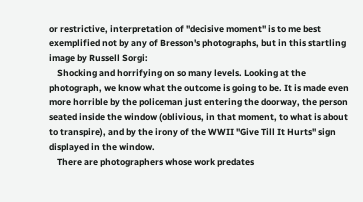or restrictive, interpretation of "decisive moment" is to me best exemplified not by any of Bresson's photographs, but in this startling image by Russell Sorgi:
    Shocking and horrifying on so many levels. Looking at the photograph, we know what the outcome is going to be. It is made even more horrible by the policeman just entering the doorway, the person seated inside the window (oblivious, in that moment, to what is about to transpire), and by the irony of the WWII "Give Till It Hurts" sign displayed in the window.
    There are photographers whose work predates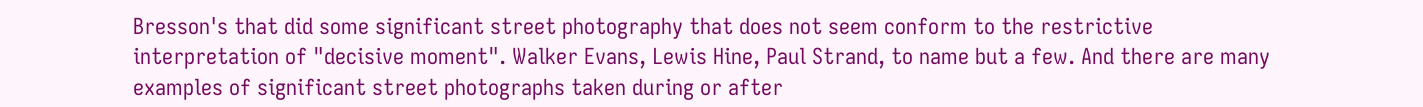Bresson's that did some significant street photography that does not seem conform to the restrictive interpretation of "decisive moment". Walker Evans, Lewis Hine, Paul Strand, to name but a few. And there are many examples of significant street photographs taken during or after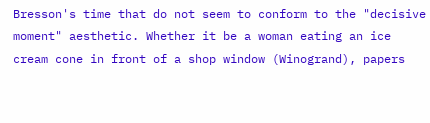Bresson's time that do not seem to conform to the "decisive moment" aesthetic. Whether it be a woman eating an ice cream cone in front of a shop window (Winogrand), papers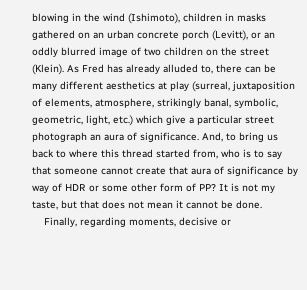blowing in the wind (Ishimoto), children in masks gathered on an urban concrete porch (Levitt), or an oddly blurred image of two children on the street (Klein). As Fred has already alluded to, there can be many different aesthetics at play (surreal, juxtaposition of elements, atmosphere, strikingly banal, symbolic, geometric, light, etc.) which give a particular street photograph an aura of significance. And, to bring us back to where this thread started from, who is to say that someone cannot create that aura of significance by way of HDR or some other form of PP? It is not my taste, but that does not mean it cannot be done.
    Finally, regarding moments, decisive or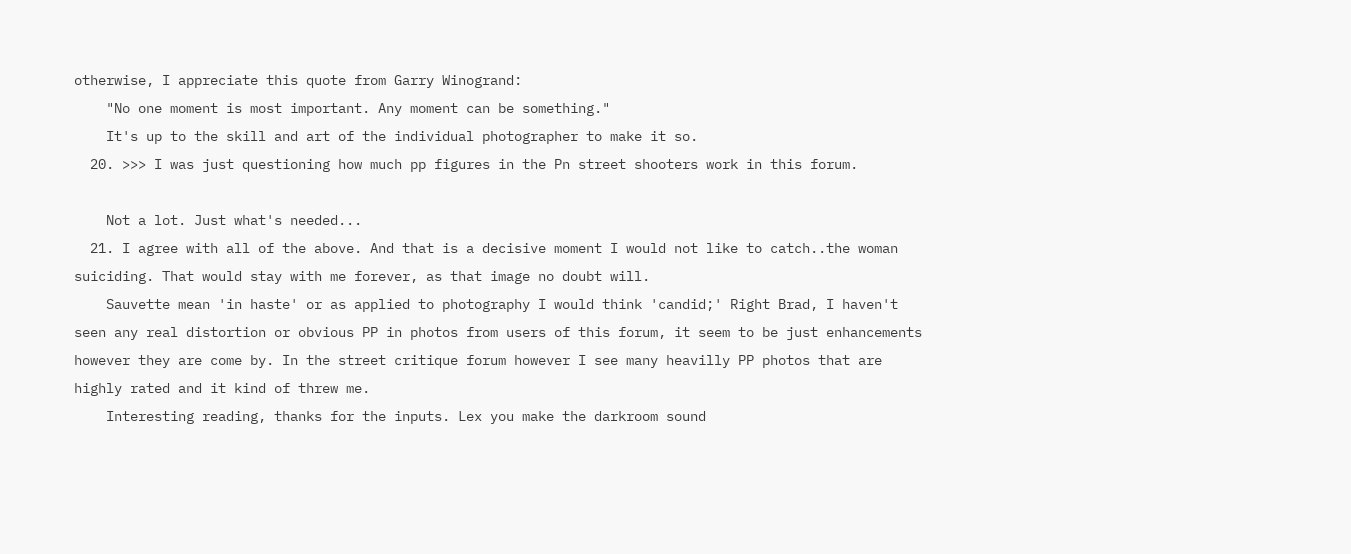otherwise, I appreciate this quote from Garry Winogrand:
    "No one moment is most important. Any moment can be something."
    It's up to the skill and art of the individual photographer to make it so.
  20. >>> I was just questioning how much pp figures in the Pn street shooters work in this forum.

    Not a lot. Just what's needed...
  21. I agree with all of the above. And that is a decisive moment I would not like to catch..the woman suiciding. That would stay with me forever, as that image no doubt will.
    Sauvette mean 'in haste' or as applied to photography I would think 'candid;' Right Brad, I haven't seen any real distortion or obvious PP in photos from users of this forum, it seem to be just enhancements however they are come by. In the street critique forum however I see many heavilly PP photos that are highly rated and it kind of threw me.
    Interesting reading, thanks for the inputs. Lex you make the darkroom sound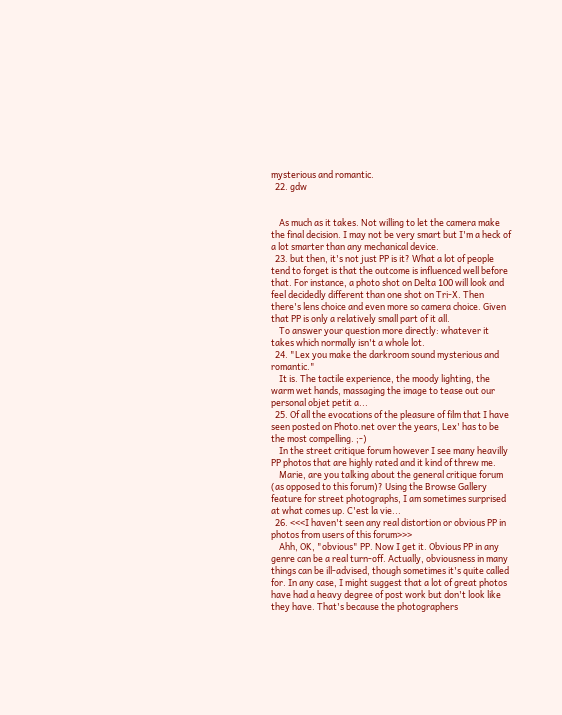mysterious and romantic.
  22. gdw


    As much as it takes. Not willing to let the camera make the final decision. I may not be very smart but I'm a heck of a lot smarter than any mechanical device.
  23. but then, it's not just PP is it? What a lot of people tend to forget is that the outcome is influenced well before that. For instance, a photo shot on Delta 100 will look and feel decidedly different than one shot on Tri-X. Then there's lens choice and even more so camera choice. Given that PP is only a relatively small part of it all.
    To answer your question more directly: whatever it takes which normally isn't a whole lot.
  24. "Lex you make the darkroom sound mysterious and romantic."
    It is. The tactile experience, the moody lighting, the warm wet hands, massaging the image to tease out our personal objet petit a...
  25. Of all the evocations of the pleasure of film that I have seen posted on Photo.net over the years, Lex' has to be the most compelling. ;-)
    In the street critique forum however I see many heavilly PP photos that are highly rated and it kind of threw me.
    Marie, are you talking about the general critique forum (as opposed to this forum)? Using the Browse Gallery feature for street photographs, I am sometimes surprised at what comes up. C'est la vie...
  26. <<<I haven't seen any real distortion or obvious PP in photos from users of this forum>>>
    Ahh, OK, "obvious" PP. Now I get it. Obvious PP in any genre can be a real turn-off. Actually, obviousness in many things can be ill-advised, though sometimes it's quite called for. In any case, I might suggest that a lot of great photos have had a heavy degree of post work but don't look like they have. That's because the photographers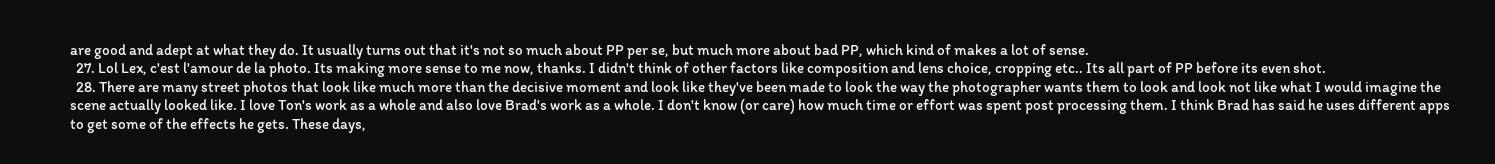are good and adept at what they do. It usually turns out that it's not so much about PP per se, but much more about bad PP, which kind of makes a lot of sense.
  27. Lol Lex, c'est l'amour de la photo. Its making more sense to me now, thanks. I didn't think of other factors like composition and lens choice, cropping etc.. Its all part of PP before its even shot.
  28. There are many street photos that look like much more than the decisive moment and look like they've been made to look the way the photographer wants them to look and look not like what I would imagine the scene actually looked like. I love Ton's work as a whole and also love Brad's work as a whole. I don't know (or care) how much time or effort was spent post processing them. I think Brad has said he uses different apps to get some of the effects he gets. These days,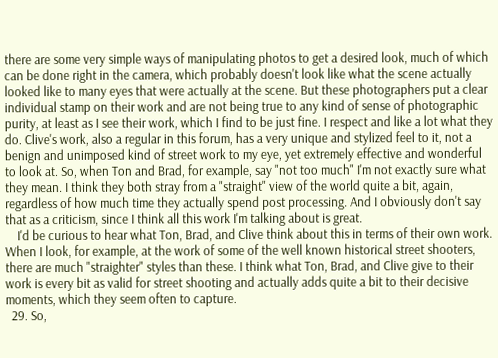there are some very simple ways of manipulating photos to get a desired look, much of which can be done right in the camera, which probably doesn't look like what the scene actually looked like to many eyes that were actually at the scene. But these photographers put a clear individual stamp on their work and are not being true to any kind of sense of photographic purity, at least as I see their work, which I find to be just fine. I respect and like a lot what they do. Clive's work, also a regular in this forum, has a very unique and stylized feel to it, not a benign and unimposed kind of street work to my eye, yet extremely effective and wonderful to look at. So, when Ton and Brad, for example, say "not too much" I'm not exactly sure what they mean. I think they both stray from a "straight" view of the world quite a bit, again, regardless of how much time they actually spend post processing. And I obviously don't say that as a criticism, since I think all this work I'm talking about is great.
    I'd be curious to hear what Ton, Brad, and Clive think about this in terms of their own work. When I look, for example, at the work of some of the well known historical street shooters, there are much "straighter" styles than these. I think what Ton, Brad, and Clive give to their work is every bit as valid for street shooting and actually adds quite a bit to their decisive moments, which they seem often to capture.
  29. So,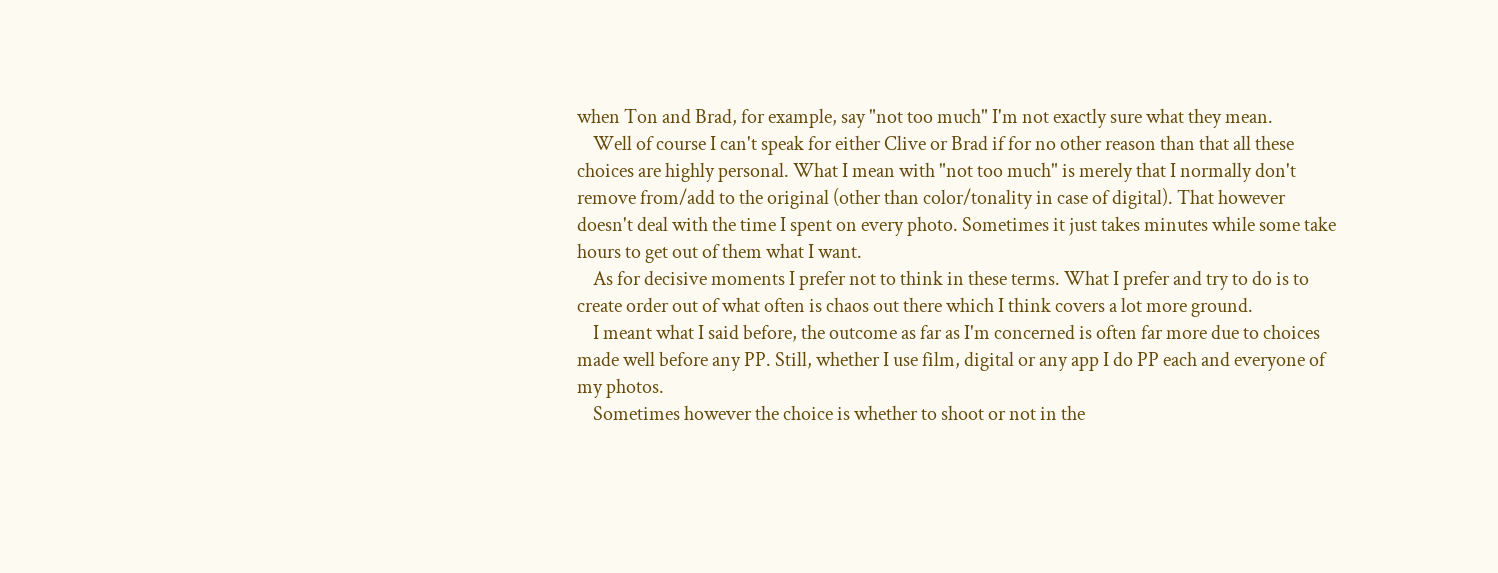when Ton and Brad, for example, say "not too much" I'm not exactly sure what they mean.
    Well of course I can't speak for either Clive or Brad if for no other reason than that all these choices are highly personal. What I mean with "not too much" is merely that I normally don't remove from/add to the original (other than color/tonality in case of digital). That however doesn't deal with the time I spent on every photo. Sometimes it just takes minutes while some take hours to get out of them what I want.
    As for decisive moments I prefer not to think in these terms. What I prefer and try to do is to create order out of what often is chaos out there which I think covers a lot more ground.
    I meant what I said before, the outcome as far as I'm concerned is often far more due to choices made well before any PP. Still, whether I use film, digital or any app I do PP each and everyone of my photos.
    Sometimes however the choice is whether to shoot or not in the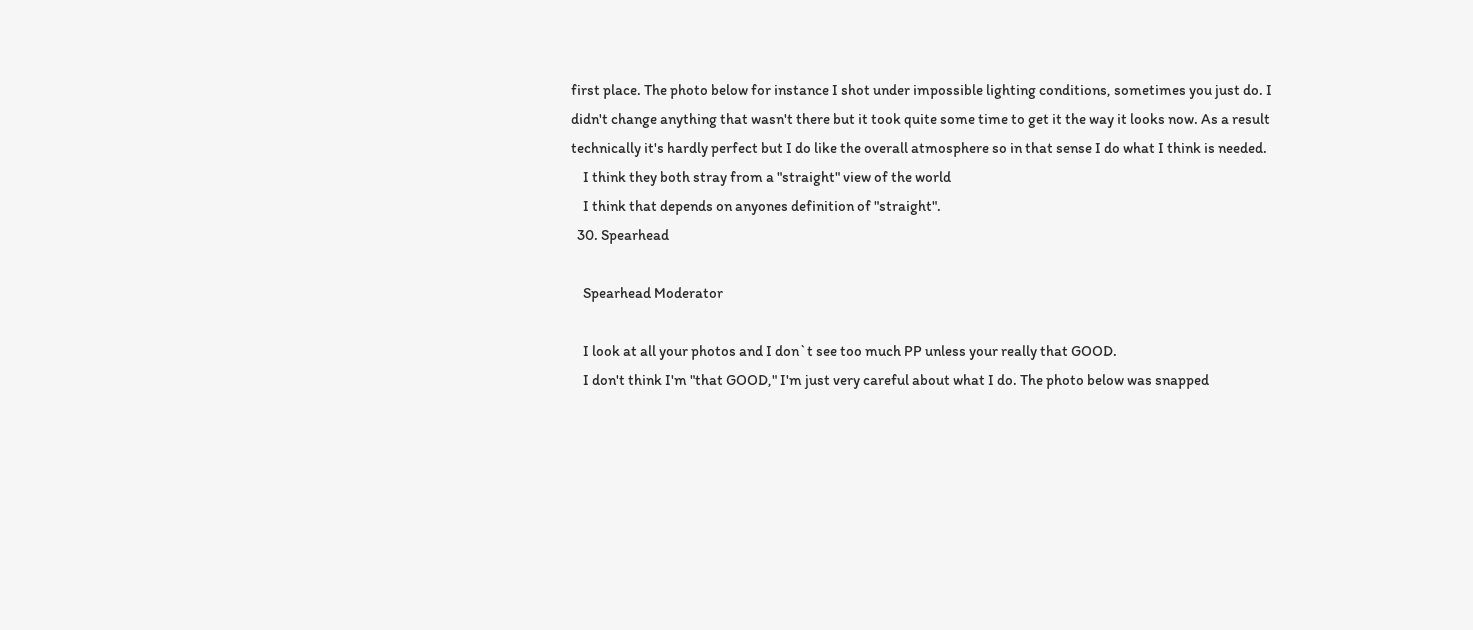first place. The photo below for instance I shot under impossible lighting conditions, sometimes you just do. I didn't change anything that wasn't there but it took quite some time to get it the way it looks now. As a result technically it's hardly perfect but I do like the overall atmosphere so in that sense I do what I think is needed.
    I think they both stray from a "straight" view of the world
    I think that depends on anyones definition of "straight".
  30. Spearhead

    Spearhead Moderator

    I look at all your photos and I don`t see too much PP unless your really that GOOD.
    I don't think I'm "that GOOD," I'm just very careful about what I do. The photo below was snapped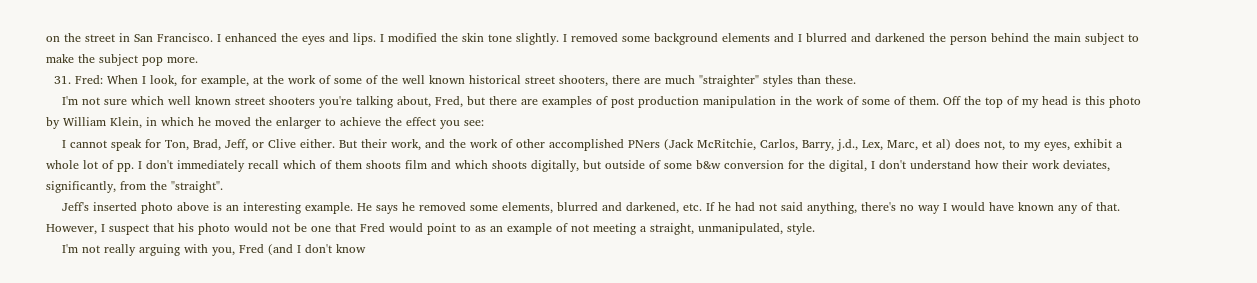on the street in San Francisco. I enhanced the eyes and lips. I modified the skin tone slightly. I removed some background elements and I blurred and darkened the person behind the main subject to make the subject pop more.
  31. Fred: When I look, for example, at the work of some of the well known historical street shooters, there are much "straighter" styles than these.
    I'm not sure which well known street shooters you're talking about, Fred, but there are examples of post production manipulation in the work of some of them. Off the top of my head is this photo by William Klein, in which he moved the enlarger to achieve the effect you see:
    I cannot speak for Ton, Brad, Jeff, or Clive either. But their work, and the work of other accomplished PNers (Jack McRitchie, Carlos, Barry, j.d., Lex, Marc, et al) does not, to my eyes, exhibit a whole lot of pp. I don't immediately recall which of them shoots film and which shoots digitally, but outside of some b&w conversion for the digital, I don't understand how their work deviates, significantly, from the "straight".
    Jeff's inserted photo above is an interesting example. He says he removed some elements, blurred and darkened, etc. If he had not said anything, there's no way I would have known any of that. However, I suspect that his photo would not be one that Fred would point to as an example of not meeting a straight, unmanipulated, style.
    I'm not really arguing with you, Fred (and I don't know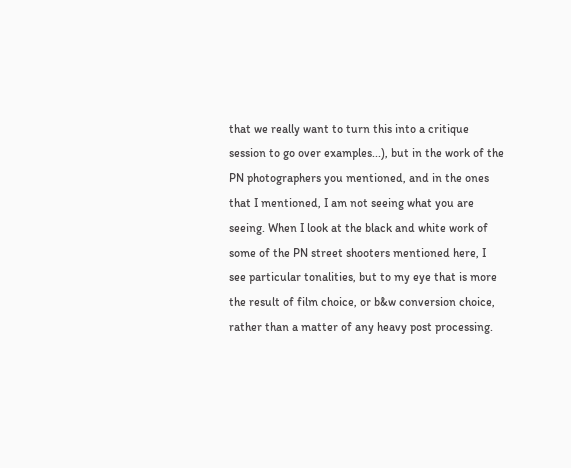that we really want to turn this into a critique session to go over examples...), but in the work of the PN photographers you mentioned, and in the ones that I mentioned, I am not seeing what you are seeing. When I look at the black and white work of some of the PN street shooters mentioned here, I see particular tonalities, but to my eye that is more the result of film choice, or b&w conversion choice, rather than a matter of any heavy post processing.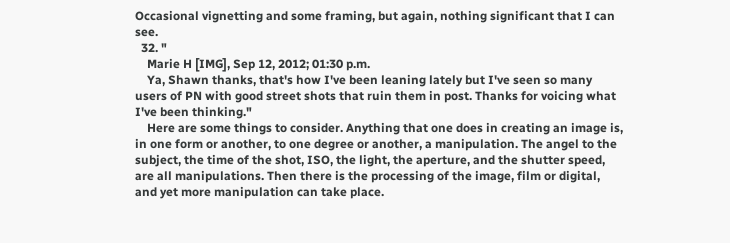Occasional vignetting and some framing, but again, nothing significant that I can see.
  32. "
    Marie H [IMG], Sep 12, 2012; 01:30 p.m.
    Ya, Shawn thanks, that's how I've been leaning lately but I've seen so many users of PN with good street shots that ruin them in post. Thanks for voicing what I've been thinking."
    Here are some things to consider. Anything that one does in creating an image is, in one form or another, to one degree or another, a manipulation. The angel to the subject, the time of the shot, ISO, the light, the aperture, and the shutter speed, are all manipulations. Then there is the processing of the image, film or digital, and yet more manipulation can take place.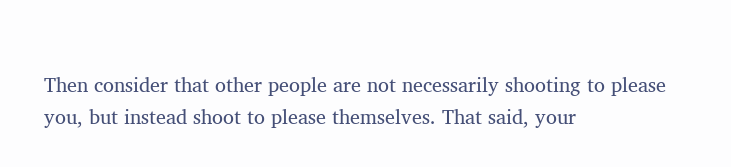Then consider that other people are not necessarily shooting to please you, but instead shoot to please themselves. That said, your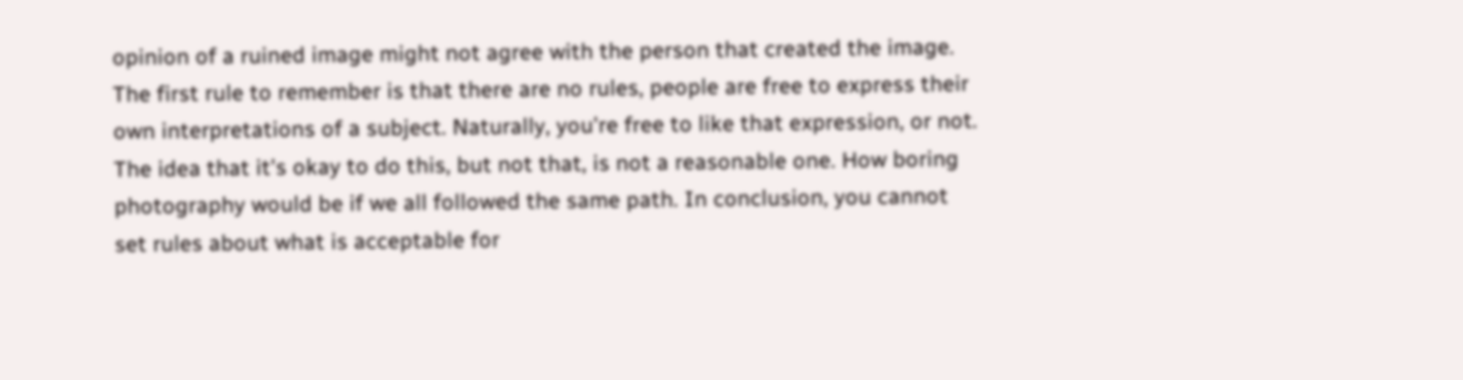opinion of a ruined image might not agree with the person that created the image. The first rule to remember is that there are no rules, people are free to express their own interpretations of a subject. Naturally, you're free to like that expression, or not. The idea that it's okay to do this, but not that, is not a reasonable one. How boring photography would be if we all followed the same path. In conclusion, you cannot set rules about what is acceptable for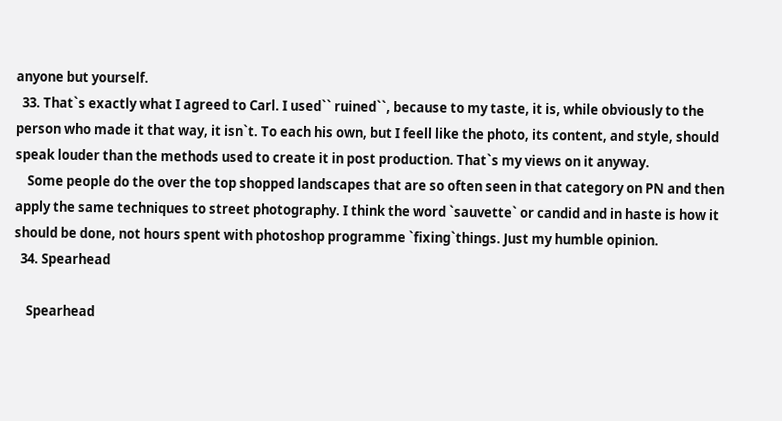anyone but yourself.
  33. That`s exactly what I agreed to Carl. I used`` ruined``, because to my taste, it is, while obviously to the person who made it that way, it isn`t. To each his own, but I feell like the photo, its content, and style, should speak louder than the methods used to create it in post production. That`s my views on it anyway.
    Some people do the over the top shopped landscapes that are so often seen in that category on PN and then apply the same techniques to street photography. I think the word `sauvette` or candid and in haste is how it should be done, not hours spent with photoshop programme `fixing`things. Just my humble opinion.
  34. Spearhead

    Spearhead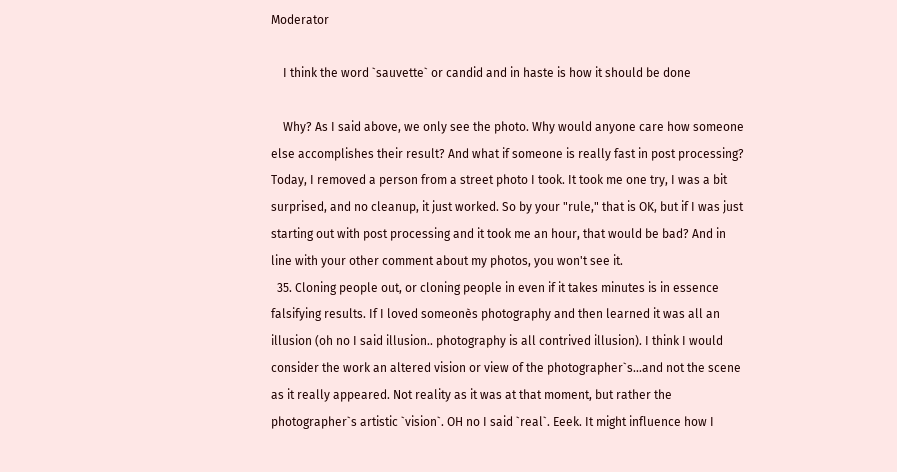Moderator

    I think the word `sauvette` or candid and in haste is how it should be done

    Why? As I said above, we only see the photo. Why would anyone care how someone else accomplishes their result? And what if someone is really fast in post processing? Today, I removed a person from a street photo I took. It took me one try, I was a bit surprised, and no cleanup, it just worked. So by your "rule," that is OK, but if I was just starting out with post processing and it took me an hour, that would be bad? And in line with your other comment about my photos, you won't see it.
  35. Cloning people out, or cloning people in even if it takes minutes is in essence falsifying results. If I loved someonès photography and then learned it was all an illusion (oh no I said illusion.. photography is all contrived illusion). I think I would consider the work an altered vision or view of the photographer`s...and not the scene as it really appeared. Not reality as it was at that moment, but rather the photographer`s artistic `vision`. OH no I said `real`. Eeek. It might influence how I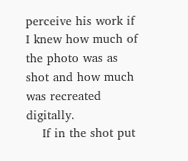perceive his work if I knew how much of the photo was as shot and how much was recreated digitally.
    If in the shot put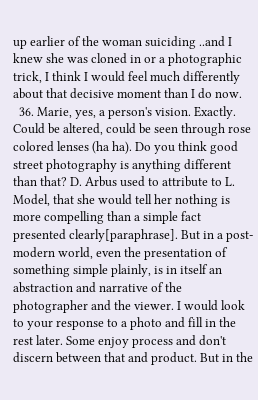up earlier of the woman suiciding ..and I knew she was cloned in or a photographic trick, I think I would feel much differently about that decisive moment than I do now.
  36. Marie, yes, a person's vision. Exactly. Could be altered, could be seen through rose colored lenses (ha ha). Do you think good street photography is anything different than that? D. Arbus used to attribute to L. Model, that she would tell her nothing is more compelling than a simple fact presented clearly[paraphrase]. But in a post-modern world, even the presentation of something simple plainly, is in itself an abstraction and narrative of the photographer and the viewer. I would look to your response to a photo and fill in the rest later. Some enjoy process and don't discern between that and product. But in the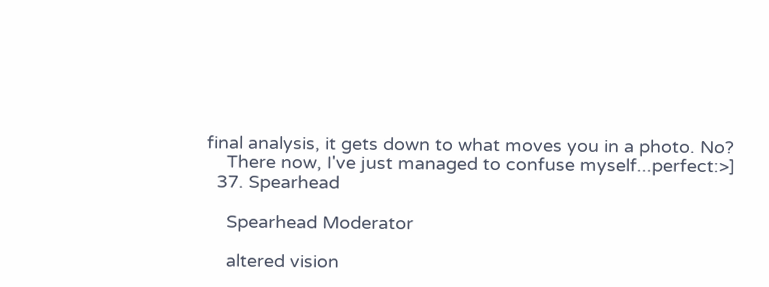final analysis, it gets down to what moves you in a photo. No?
    There now, I've just managed to confuse myself...perfect:>]
  37. Spearhead

    Spearhead Moderator

    altered vision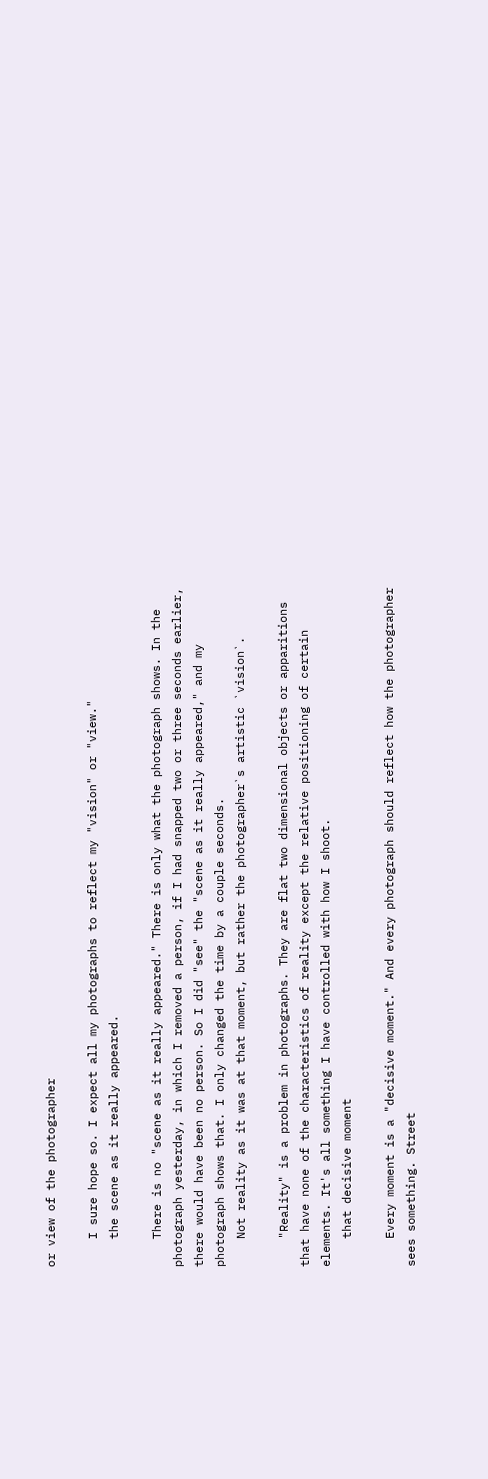or view of the photographer

    I sure hope so. I expect all my photographs to reflect my "vision" or "view."
    the scene as it really appeared.

    There is no "scene as it really appeared." There is only what the photograph shows. In the photograph yesterday, in which I removed a person, if I had snapped two or three seconds earlier, there would have been no person. So I did "see" the "scene as it really appeared," and my photograph shows that. I only changed the time by a couple seconds.
    Not reality as it was at that moment, but rather the photographer`s artistic `vision`.

    "Reality" is a problem in photographs. They are flat two dimensional objects or apparitions that have none of the characteristics of reality except the relative positioning of certain elements. It's all something I have controlled with how I shoot.
    that decisive moment

    Every moment is a "decisive moment." And every photograph should reflect how the photographer sees something. Street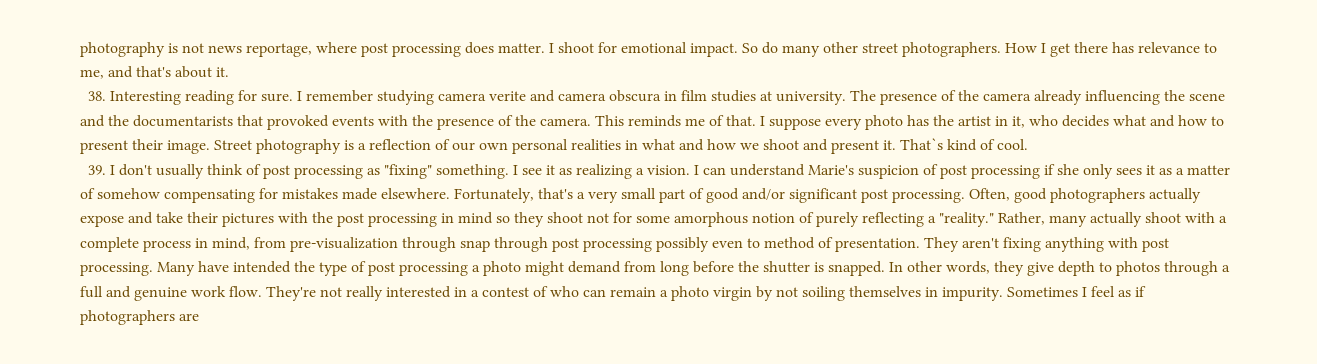photography is not news reportage, where post processing does matter. I shoot for emotional impact. So do many other street photographers. How I get there has relevance to me, and that's about it.
  38. Interesting reading for sure. I remember studying camera verite and camera obscura in film studies at university. The presence of the camera already influencing the scene and the documentarists that provoked events with the presence of the camera. This reminds me of that. I suppose every photo has the artist in it, who decides what and how to present their image. Street photography is a reflection of our own personal realities in what and how we shoot and present it. That`s kind of cool.
  39. I don't usually think of post processing as "fixing" something. I see it as realizing a vision. I can understand Marie's suspicion of post processing if she only sees it as a matter of somehow compensating for mistakes made elsewhere. Fortunately, that's a very small part of good and/or significant post processing. Often, good photographers actually expose and take their pictures with the post processing in mind so they shoot not for some amorphous notion of purely reflecting a "reality." Rather, many actually shoot with a complete process in mind, from pre-visualization through snap through post processing possibly even to method of presentation. They aren't fixing anything with post processing. Many have intended the type of post processing a photo might demand from long before the shutter is snapped. In other words, they give depth to photos through a full and genuine work flow. They're not really interested in a contest of who can remain a photo virgin by not soiling themselves in impurity. Sometimes I feel as if photographers are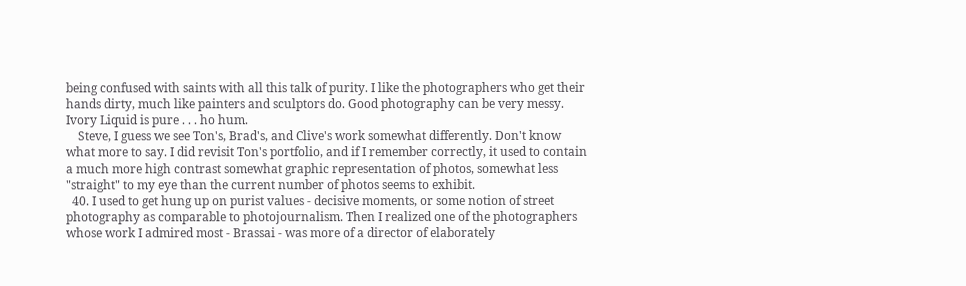being confused with saints with all this talk of purity. I like the photographers who get their hands dirty, much like painters and sculptors do. Good photography can be very messy. Ivory Liquid is pure . . . ho hum.
    Steve, I guess we see Ton's, Brad's, and Clive's work somewhat differently. Don't know what more to say. I did revisit Ton's portfolio, and if I remember correctly, it used to contain a much more high contrast somewhat graphic representation of photos, somewhat less "straight" to my eye than the current number of photos seems to exhibit.
  40. I used to get hung up on purist values - decisive moments, or some notion of street photography as comparable to photojournalism. Then I realized one of the photographers whose work I admired most - Brassai - was more of a director of elaborately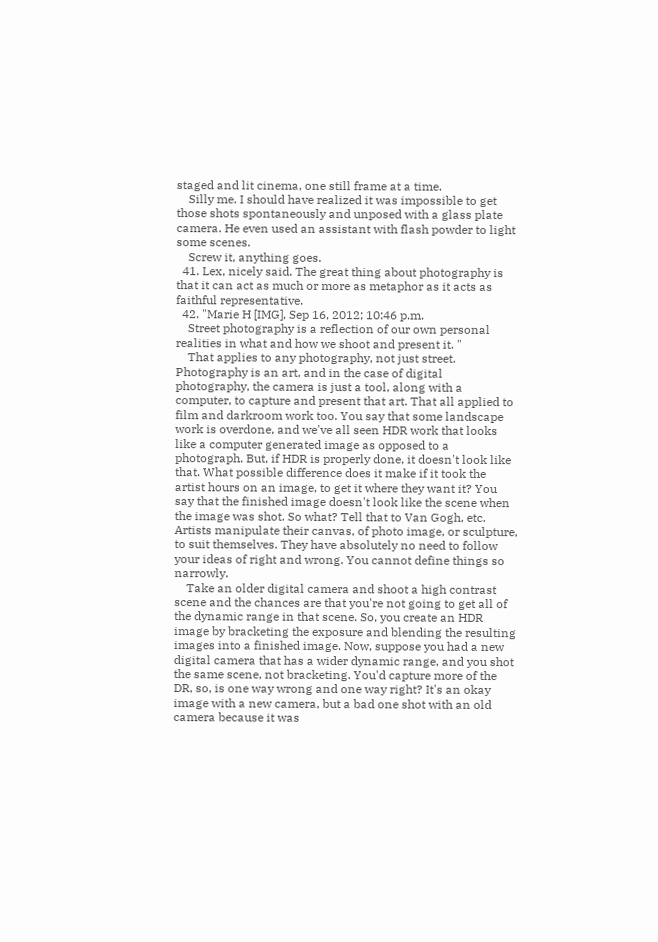staged and lit cinema, one still frame at a time.
    Silly me. I should have realized it was impossible to get those shots spontaneously and unposed with a glass plate camera. He even used an assistant with flash powder to light some scenes.
    Screw it, anything goes.
  41. Lex, nicely said. The great thing about photography is that it can act as much or more as metaphor as it acts as faithful representative.
  42. "Marie H [IMG], Sep 16, 2012; 10:46 p.m.
    Street photography is a reflection of our own personal realities in what and how we shoot and present it. "
    That applies to any photography, not just street. Photography is an art, and in the case of digital photography, the camera is just a tool, along with a computer, to capture and present that art. That all applied to film and darkroom work too. You say that some landscape work is overdone, and we've all seen HDR work that looks like a computer generated image as opposed to a photograph. But, if HDR is properly done, it doesn't look like that. What possible difference does it make if it took the artist hours on an image, to get it where they want it? You say that the finished image doesn't look like the scene when the image was shot. So what? Tell that to Van Gogh, etc. Artists manipulate their canvas, of photo image, or sculpture, to suit themselves. They have absolutely no need to follow your ideas of right and wrong. You cannot define things so narrowly.
    Take an older digital camera and shoot a high contrast scene and the chances are that you're not going to get all of the dynamic range in that scene. So, you create an HDR image by bracketing the exposure and blending the resulting images into a finished image. Now, suppose you had a new digital camera that has a wider dynamic range, and you shot the same scene, not bracketing. You'd capture more of the DR, so, is one way wrong and one way right? It's an okay image with a new camera, but a bad one shot with an old camera because it was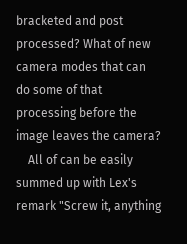bracketed and post processed? What of new camera modes that can do some of that processing before the image leaves the camera?
    All of can be easily summed up with Lex's remark "Screw it, anything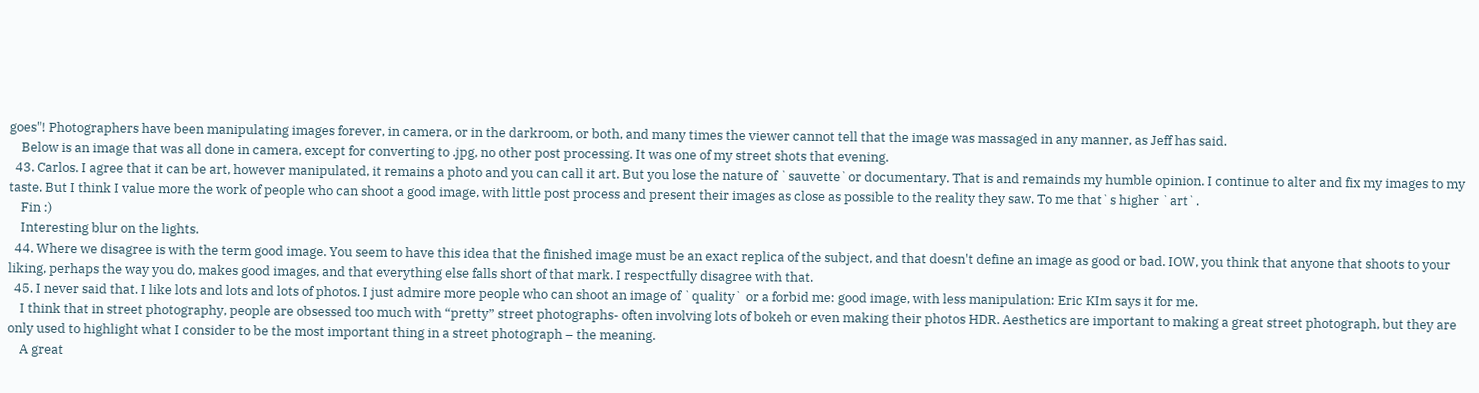goes"! Photographers have been manipulating images forever, in camera, or in the darkroom, or both, and many times the viewer cannot tell that the image was massaged in any manner, as Jeff has said.
    Below is an image that was all done in camera, except for converting to .jpg, no other post processing. It was one of my street shots that evening.
  43. Carlos. I agree that it can be art, however manipulated, it remains a photo and you can call it art. But you lose the nature of `sauvette`or documentary. That is and remainds my humble opinion. I continue to alter and fix my images to my taste. But I think I value more the work of people who can shoot a good image, with little post process and present their images as close as possible to the reality they saw. To me that`s higher `art`.
    Fin :)
    Interesting blur on the lights.
  44. Where we disagree is with the term good image. You seem to have this idea that the finished image must be an exact replica of the subject, and that doesn't define an image as good or bad. IOW, you think that anyone that shoots to your liking, perhaps the way you do, makes good images, and that everything else falls short of that mark. I respectfully disagree with that.
  45. I never said that. I like lots and lots and lots of photos. I just admire more people who can shoot an image of `quality` or a forbid me: good image, with less manipulation: Eric KIm says it for me.
    I think that in street photography, people are obsessed too much with “pretty” street photographs- often involving lots of bokeh or even making their photos HDR. Aesthetics are important to making a great street photograph, but they are only used to highlight what I consider to be the most important thing in a street photograph – the meaning.
    A great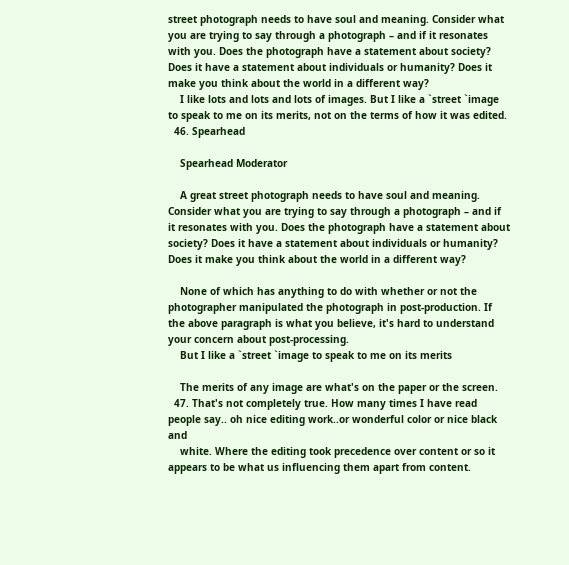street photograph needs to have soul and meaning. Consider what you are trying to say through a photograph – and if it resonates with you. Does the photograph have a statement about society? Does it have a statement about individuals or humanity? Does it make you think about the world in a different way?
    I like lots and lots and lots of images. But I like a `street `image to speak to me on its merits, not on the terms of how it was edited.
  46. Spearhead

    Spearhead Moderator

    A great street photograph needs to have soul and meaning. Consider what you are trying to say through a photograph – and if it resonates with you. Does the photograph have a statement about society? Does it have a statement about individuals or humanity? Does it make you think about the world in a different way?

    None of which has anything to do with whether or not the photographer manipulated the photograph in post-production. If the above paragraph is what you believe, it's hard to understand your concern about post-processing.
    But I like a `street `image to speak to me on its merits

    The merits of any image are what's on the paper or the screen.
  47. That's not completely true. How many times I have read people say.. oh nice editing work..or wonderful color or nice black and
    white. Where the editing took precedence over content or so it appears to be what us influencing them apart from content.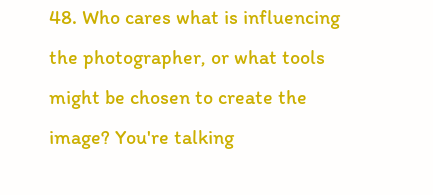48. Who cares what is influencing the photographer, or what tools might be chosen to create the image? You're talking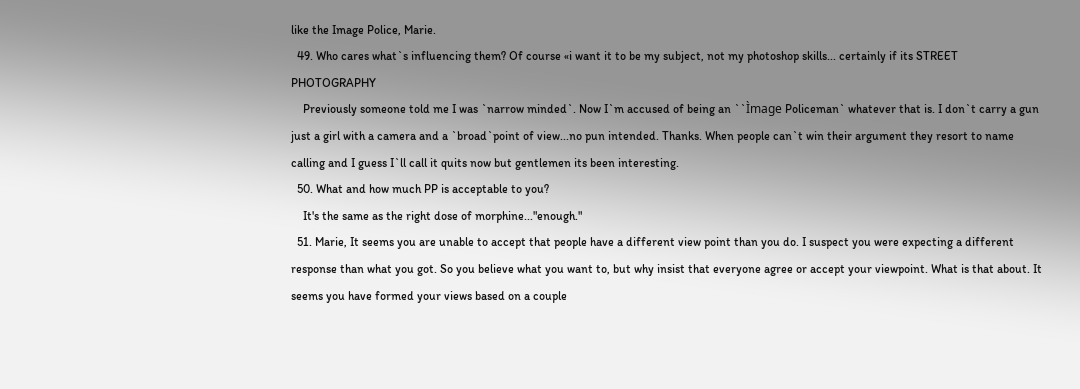like the Image Police, Marie.
  49. Who cares what`s influencing them? Of course «i want it to be my subject, not my photoshop skills... certainly if its STREET PHOTOGRAPHY
    Previously someone told me I was `narrow minded`. Now I`m accused of being an ``Ìmage Policeman` whatever that is. I don`t carry a gun just a girl with a camera and a `broad`point of view...no pun intended. Thanks. When people can`t win their argument they resort to name calling and I guess I`ll call it quits now but gentlemen its been interesting.
  50. What and how much PP is acceptable to you?
    It's the same as the right dose of morphine..."enough."
  51. Marie, It seems you are unable to accept that people have a different view point than you do. I suspect you were expecting a different response than what you got. So you believe what you want to, but why insist that everyone agree or accept your viewpoint. What is that about. It seems you have formed your views based on a couple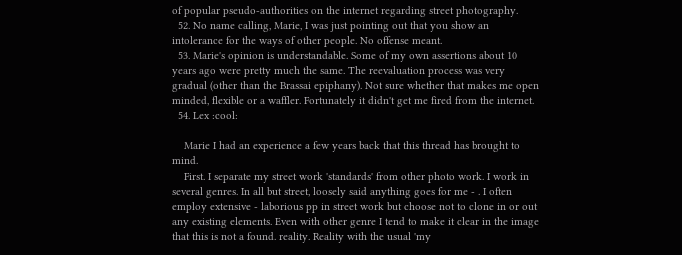of popular pseudo-authorities on the internet regarding street photography.
  52. No name calling, Marie, I was just pointing out that you show an intolerance for the ways of other people. No offense meant.
  53. Marie's opinion is understandable. Some of my own assertions about 10 years ago were pretty much the same. The reevaluation process was very gradual (other than the Brassai epiphany). Not sure whether that makes me open minded, flexible or a waffler. Fortunately it didn't get me fired from the internet.
  54. Lex :cool:

    Marie I had an experience a few years back that this thread has brought to mind.
    First. I separate my street work 'standards' from other photo work. I work in several genres. In all but street, loosely said anything goes for me - . I often employ extensive - laborious pp in street work but choose not to clone in or out any existing elements. Even with other genre I tend to make it clear in the image that this is not a found. reality. Reality with the usual 'my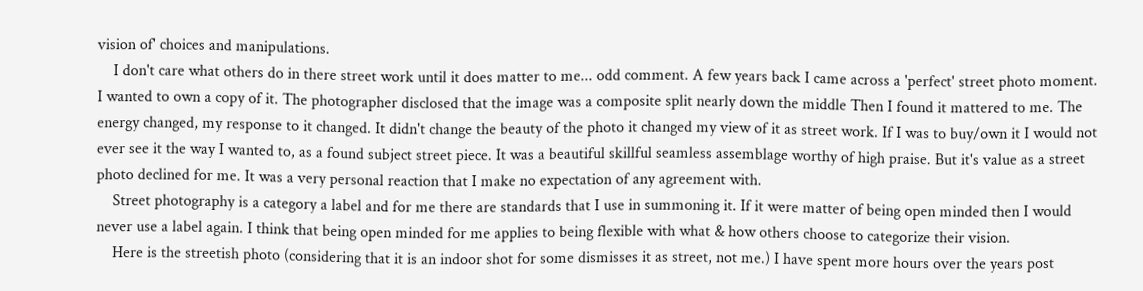vision of' choices and manipulations.
    I don't care what others do in there street work until it does matter to me... odd comment. A few years back I came across a 'perfect' street photo moment. I wanted to own a copy of it. The photographer disclosed that the image was a composite split nearly down the middle Then I found it mattered to me. The energy changed, my response to it changed. It didn't change the beauty of the photo it changed my view of it as street work. If I was to buy/own it I would not ever see it the way I wanted to, as a found subject street piece. It was a beautiful skillful seamless assemblage worthy of high praise. But it's value as a street photo declined for me. It was a very personal reaction that I make no expectation of any agreement with.
    Street photography is a category a label and for me there are standards that I use in summoning it. If it were matter of being open minded then I would never use a label again. I think that being open minded for me applies to being flexible with what & how others choose to categorize their vision.
    Here is the streetish photo (considering that it is an indoor shot for some dismisses it as street, not me.) I have spent more hours over the years post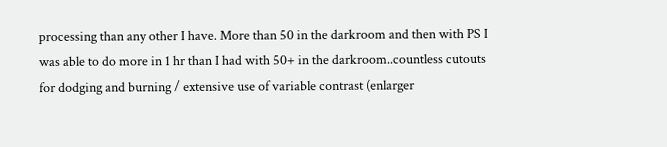processing than any other I have. More than 50 in the darkroom and then with PS I was able to do more in 1 hr than I had with 50+ in the darkroom..countless cutouts for dodging and burning / extensive use of variable contrast (enlarger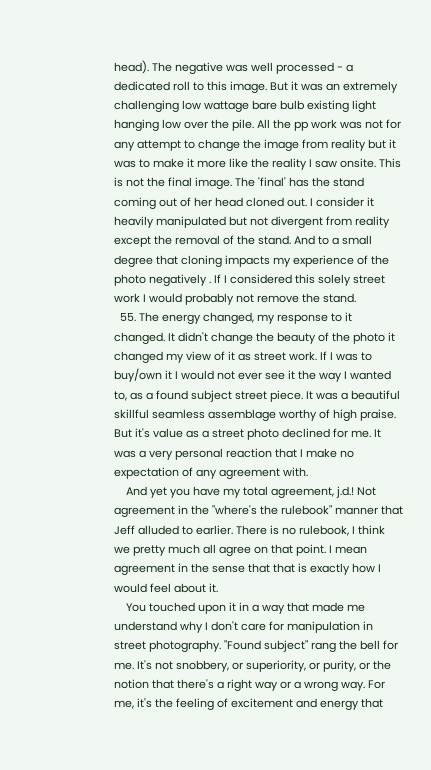head). The negative was well processed - a dedicated roll to this image. But it was an extremely challenging low wattage bare bulb existing light hanging low over the pile. All the pp work was not for any attempt to change the image from reality but it was to make it more like the reality I saw onsite. This is not the final image. The 'final' has the stand coming out of her head cloned out. I consider it heavily manipulated but not divergent from reality except the removal of the stand. And to a small degree that cloning impacts my experience of the photo negatively . If I considered this solely street work I would probably not remove the stand.
  55. The energy changed, my response to it changed. It didn't change the beauty of the photo it changed my view of it as street work. If I was to buy/own it I would not ever see it the way I wanted to, as a found subject street piece. It was a beautiful skillful seamless assemblage worthy of high praise. But it's value as a street photo declined for me. It was a very personal reaction that I make no expectation of any agreement with.
    And yet you have my total agreement, j.d.! Not agreement in the "where's the rulebook" manner that Jeff alluded to earlier. There is no rulebook, I think we pretty much all agree on that point. I mean agreement in the sense that that is exactly how I would feel about it.
    You touched upon it in a way that made me understand why I don't care for manipulation in street photography. "Found subject" rang the bell for me. It's not snobbery, or superiority, or purity, or the notion that there's a right way or a wrong way. For me, it's the feeling of excitement and energy that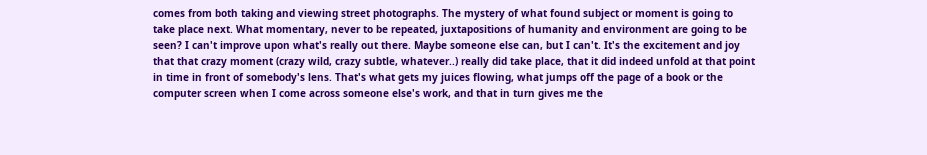comes from both taking and viewing street photographs. The mystery of what found subject or moment is going to take place next. What momentary, never to be repeated, juxtapositions of humanity and environment are going to be seen? I can't improve upon what's really out there. Maybe someone else can, but I can't. It's the excitement and joy that that crazy moment (crazy wild, crazy subtle, whatever..) really did take place, that it did indeed unfold at that point in time in front of somebody's lens. That's what gets my juices flowing, what jumps off the page of a book or the computer screen when I come across someone else's work, and that in turn gives me the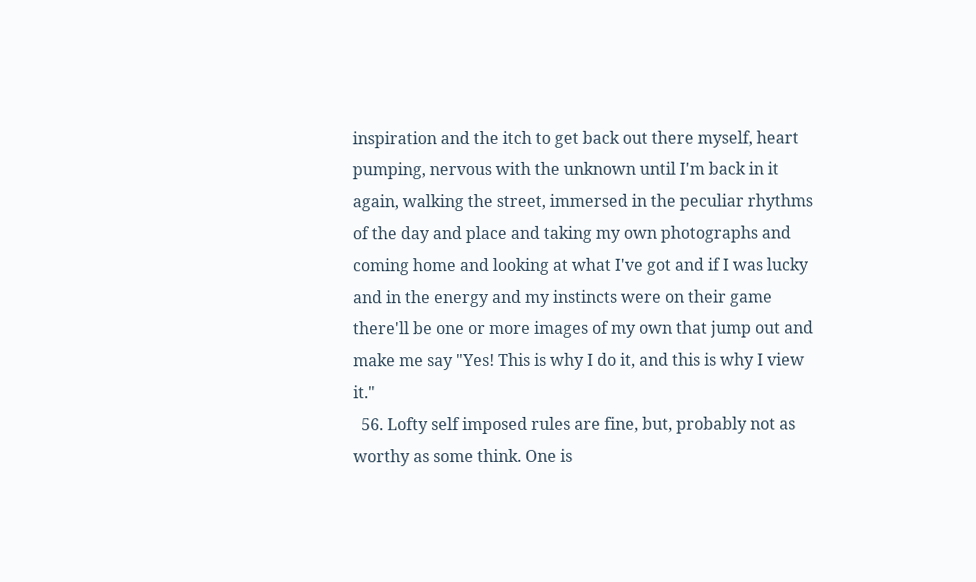inspiration and the itch to get back out there myself, heart pumping, nervous with the unknown until I'm back in it again, walking the street, immersed in the peculiar rhythms of the day and place and taking my own photographs and coming home and looking at what I've got and if I was lucky and in the energy and my instincts were on their game there'll be one or more images of my own that jump out and make me say "Yes! This is why I do it, and this is why I view it."
  56. Lofty self imposed rules are fine, but, probably not as worthy as some think. One is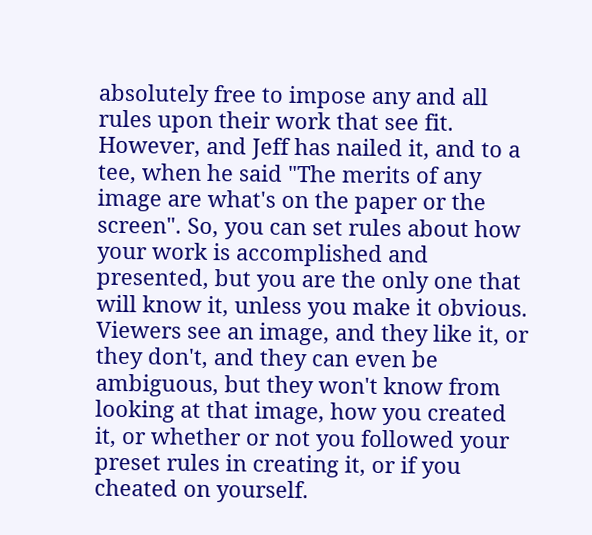absolutely free to impose any and all rules upon their work that see fit. However, and Jeff has nailed it, and to a tee, when he said "The merits of any image are what's on the paper or the screen". So, you can set rules about how your work is accomplished and presented, but you are the only one that will know it, unless you make it obvious. Viewers see an image, and they like it, or they don't, and they can even be ambiguous, but they won't know from looking at that image, how you created it, or whether or not you followed your preset rules in creating it, or if you cheated on yourself.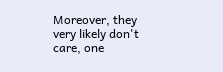Moreover, they very likely don't care, one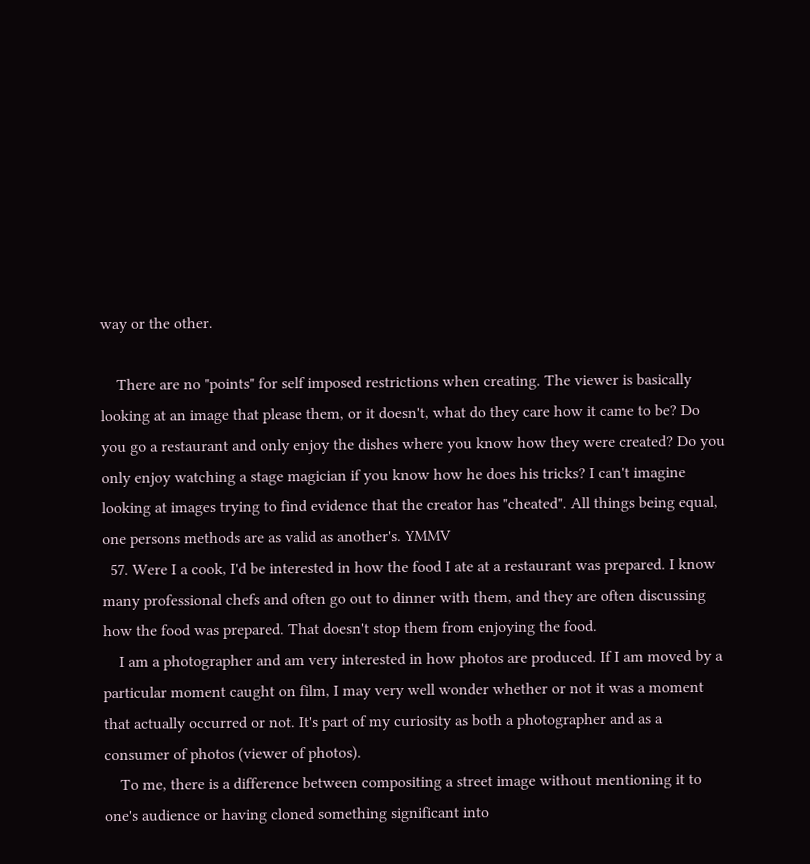way or the other.

    There are no "points" for self imposed restrictions when creating. The viewer is basically looking at an image that please them, or it doesn't, what do they care how it came to be? Do you go a restaurant and only enjoy the dishes where you know how they were created? Do you only enjoy watching a stage magician if you know how he does his tricks? I can't imagine looking at images trying to find evidence that the creator has "cheated". All things being equal, one persons methods are as valid as another's. YMMV
  57. Were I a cook, I'd be interested in how the food I ate at a restaurant was prepared. I know many professional chefs and often go out to dinner with them, and they are often discussing how the food was prepared. That doesn't stop them from enjoying the food.
    I am a photographer and am very interested in how photos are produced. If I am moved by a particular moment caught on film, I may very well wonder whether or not it was a moment that actually occurred or not. It's part of my curiosity as both a photographer and as a consumer of photos (viewer of photos).
    To me, there is a difference between compositing a street image without mentioning it to one's audience or having cloned something significant into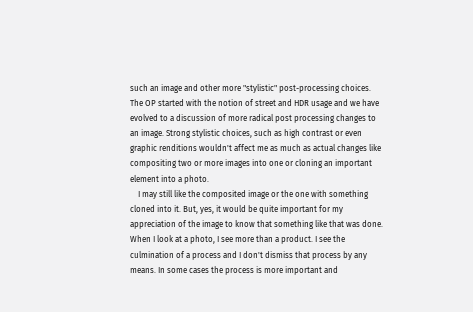such an image and other more "stylistic" post-processing choices. The OP started with the notion of street and HDR usage and we have evolved to a discussion of more radical post processing changes to an image. Strong stylistic choices, such as high contrast or even graphic renditions wouldn't affect me as much as actual changes like compositing two or more images into one or cloning an important element into a photo.
    I may still like the composited image or the one with something cloned into it. But, yes, it would be quite important for my appreciation of the image to know that something like that was done. When I look at a photo, I see more than a product. I see the culmination of a process and I don't dismiss that process by any means. In some cases the process is more important and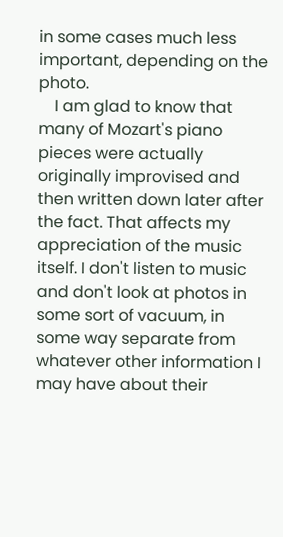in some cases much less important, depending on the photo.
    I am glad to know that many of Mozart's piano pieces were actually originally improvised and then written down later after the fact. That affects my appreciation of the music itself. I don't listen to music and don't look at photos in some sort of vacuum, in some way separate from whatever other information I may have about their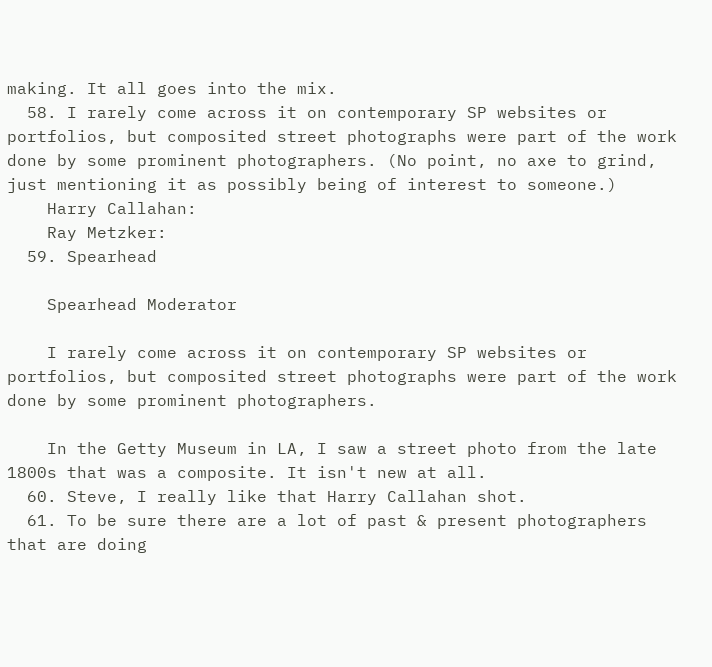making. It all goes into the mix.
  58. I rarely come across it on contemporary SP websites or portfolios, but composited street photographs were part of the work done by some prominent photographers. (No point, no axe to grind, just mentioning it as possibly being of interest to someone.)
    Harry Callahan:
    Ray Metzker:
  59. Spearhead

    Spearhead Moderator

    I rarely come across it on contemporary SP websites or portfolios, but composited street photographs were part of the work done by some prominent photographers.

    In the Getty Museum in LA, I saw a street photo from the late 1800s that was a composite. It isn't new at all.
  60. Steve, I really like that Harry Callahan shot.
  61. To be sure there are a lot of past & present photographers that are doing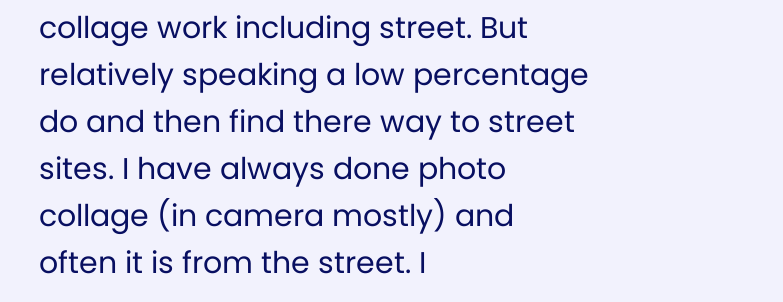collage work including street. But relatively speaking a low percentage do and then find there way to street sites. I have always done photo collage (in camera mostly) and often it is from the street. I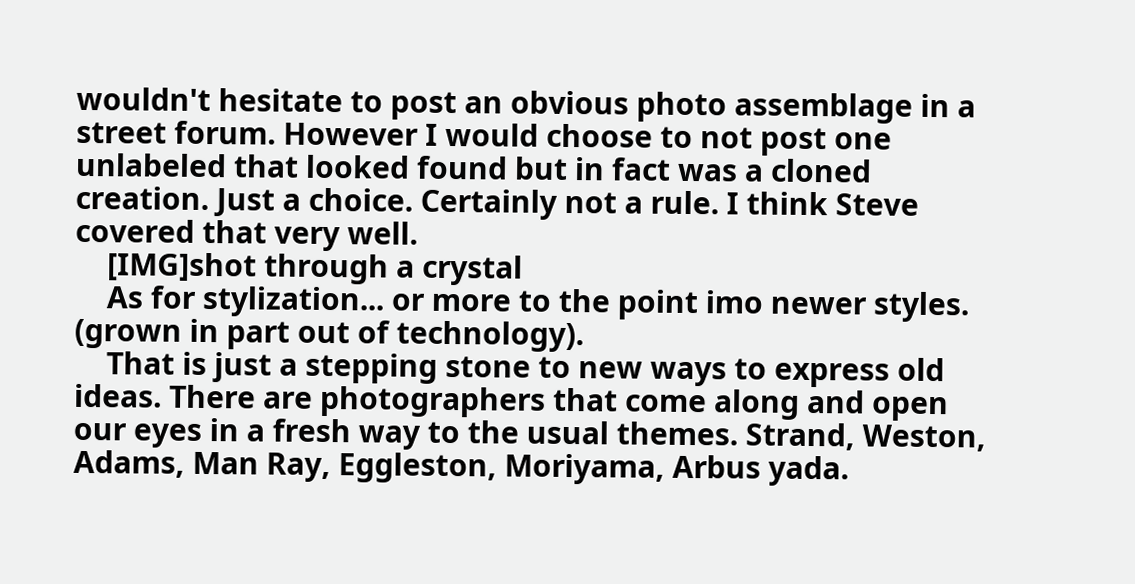wouldn't hesitate to post an obvious photo assemblage in a street forum. However I would choose to not post one unlabeled that looked found but in fact was a cloned creation. Just a choice. Certainly not a rule. I think Steve covered that very well.
    [IMG]shot through a crystal
    As for stylization... or more to the point imo newer styles. (grown in part out of technology).
    That is just a stepping stone to new ways to express old ideas. There are photographers that come along and open our eyes in a fresh way to the usual themes. Strand, Weston, Adams, Man Ray, Eggleston, Moriyama, Arbus yada.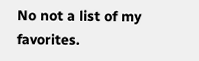No not a list of my favorites.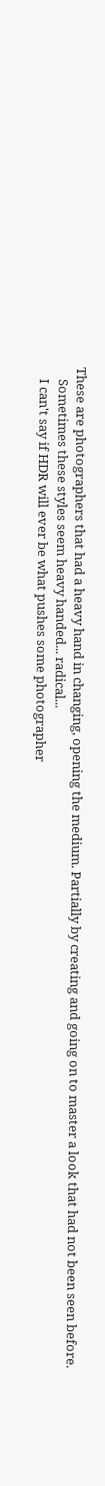These are photographers that had a heavy hand in changing, opening the medium. Partially by creating and going on to master a look that had not been seen before.
    Sometimes these styles seem heavy handed... radical...
    I can't say if HDR will ever be what pushes some photographer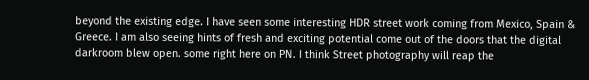beyond the existing edge. I have seen some interesting HDR street work coming from Mexico, Spain & Greece. I am also seeing hints of fresh and exciting potential come out of the doors that the digital darkroom blew open. some right here on PN. I think Street photography will reap the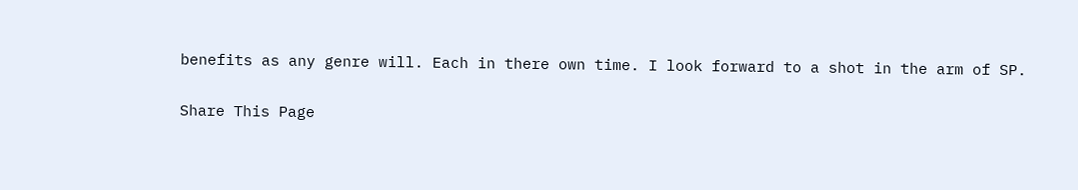benefits as any genre will. Each in there own time. I look forward to a shot in the arm of SP.

Share This Page